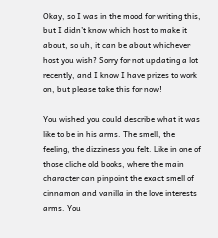Okay, so I was in the mood for writing this, but I didn’t know which host to make it about, so uh, it can be about whichever host you wish? Sorry for not updating a lot recently, and I know I have prizes to work on, but please take this for now!

You wished you could describe what it was like to be in his arms. The smell, the feeling, the dizziness you felt. Like in one of those cliche old books, where the main character can pinpoint the exact smell of cinnamon and vanilla in the love interests arms. You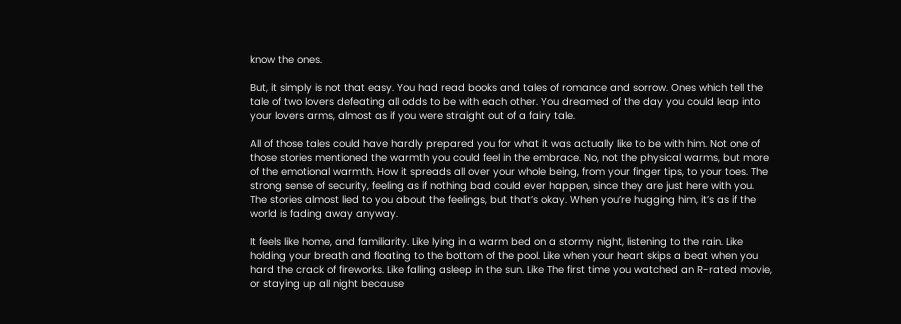know the ones.

But, it simply is not that easy. You had read books and tales of romance and sorrow. Ones which tell the tale of two lovers defeating all odds to be with each other. You dreamed of the day you could leap into your lovers arms, almost as if you were straight out of a fairy tale.

All of those tales could have hardly prepared you for what it was actually like to be with him. Not one of those stories mentioned the warmth you could feel in the embrace. No, not the physical warms, but more of the emotional warmth. How it spreads all over your whole being, from your finger tips, to your toes. The strong sense of security, feeling as if nothing bad could ever happen, since they are just here with you. The stories almost lied to you about the feelings, but that’s okay. When you’re hugging him, it’s as if the world is fading away anyway.

It feels like home, and familiarity. Like lying in a warm bed on a stormy night, listening to the rain. Like holding your breath and floating to the bottom of the pool. Like when your heart skips a beat when you hard the crack of fireworks. Like falling asleep in the sun. Like The first time you watched an R-rated movie, or staying up all night because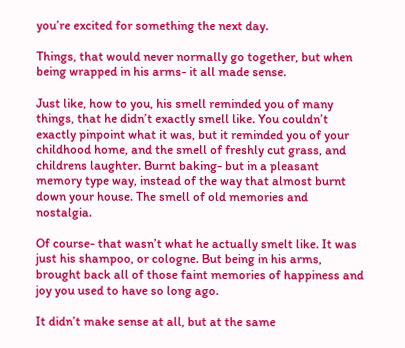you’re excited for something the next day.

Things, that would never normally go together, but when being wrapped in his arms- it all made sense.

Just like, how to you, his smell reminded you of many things, that he didn’t exactly smell like. You couldn’t exactly pinpoint what it was, but it reminded you of your childhood home, and the smell of freshly cut grass, and childrens laughter. Burnt baking- but in a pleasant memory type way, instead of the way that almost burnt down your house. The smell of old memories and nostalgia.

Of course- that wasn’t what he actually smelt like. It was just his shampoo, or cologne. But being in his arms, brought back all of those faint memories of happiness and joy you used to have so long ago.

It didn’t make sense at all, but at the same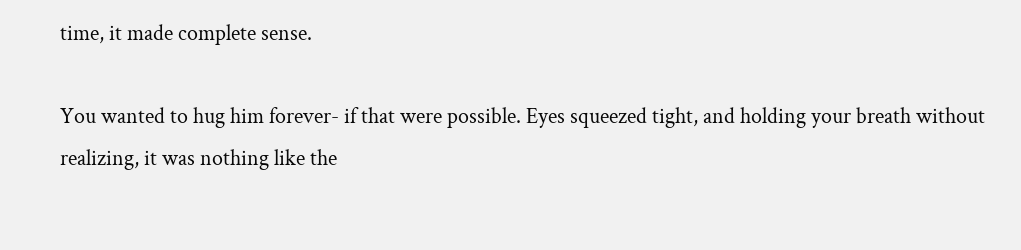time, it made complete sense.

You wanted to hug him forever- if that were possible. Eyes squeezed tight, and holding your breath without realizing, it was nothing like the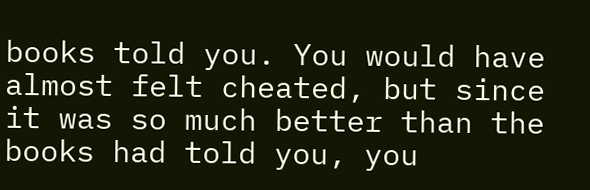books told you. You would have almost felt cheated, but since it was so much better than the books had told you, you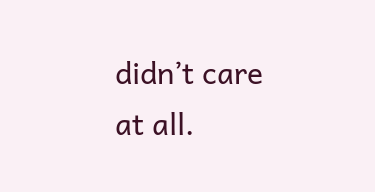didn’t care at all.